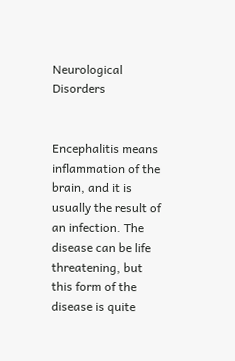Neurological Disorders


Encephalitis means inflammation of the brain, and it is usually the result of an infection. The disease can be life threatening, but this form of the disease is quite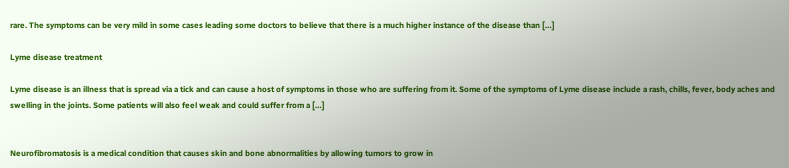rare. The symptoms can be very mild in some cases leading some doctors to believe that there is a much higher instance of the disease than […]

Lyme disease treatment

Lyme disease is an illness that is spread via a tick and can cause a host of symptoms in those who are suffering from it. Some of the symptoms of Lyme disease include a rash, chills, fever, body aches and swelling in the joints. Some patients will also feel weak and could suffer from a […]


Neurofibromatosis is a medical condition that causes skin and bone abnormalities by allowing tumors to grow in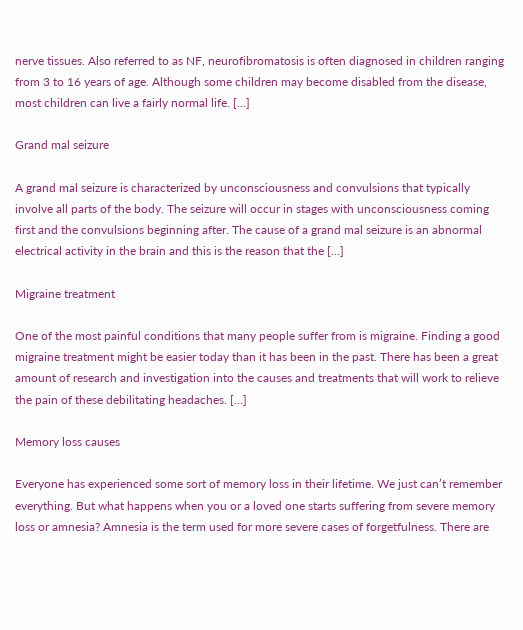nerve tissues. Also referred to as NF, neurofibromatosis is often diagnosed in children ranging from 3 to 16 years of age. Although some children may become disabled from the disease, most children can live a fairly normal life. […]

Grand mal seizure

A grand mal seizure is characterized by unconsciousness and convulsions that typically involve all parts of the body. The seizure will occur in stages with unconsciousness coming first and the convulsions beginning after. The cause of a grand mal seizure is an abnormal electrical activity in the brain and this is the reason that the […]

Migraine treatment

One of the most painful conditions that many people suffer from is migraine. Finding a good migraine treatment might be easier today than it has been in the past. There has been a great amount of research and investigation into the causes and treatments that will work to relieve the pain of these debilitating headaches. […]

Memory loss causes

Everyone has experienced some sort of memory loss in their lifetime. We just can’t remember everything. But what happens when you or a loved one starts suffering from severe memory loss or amnesia? Amnesia is the term used for more severe cases of forgetfulness. There are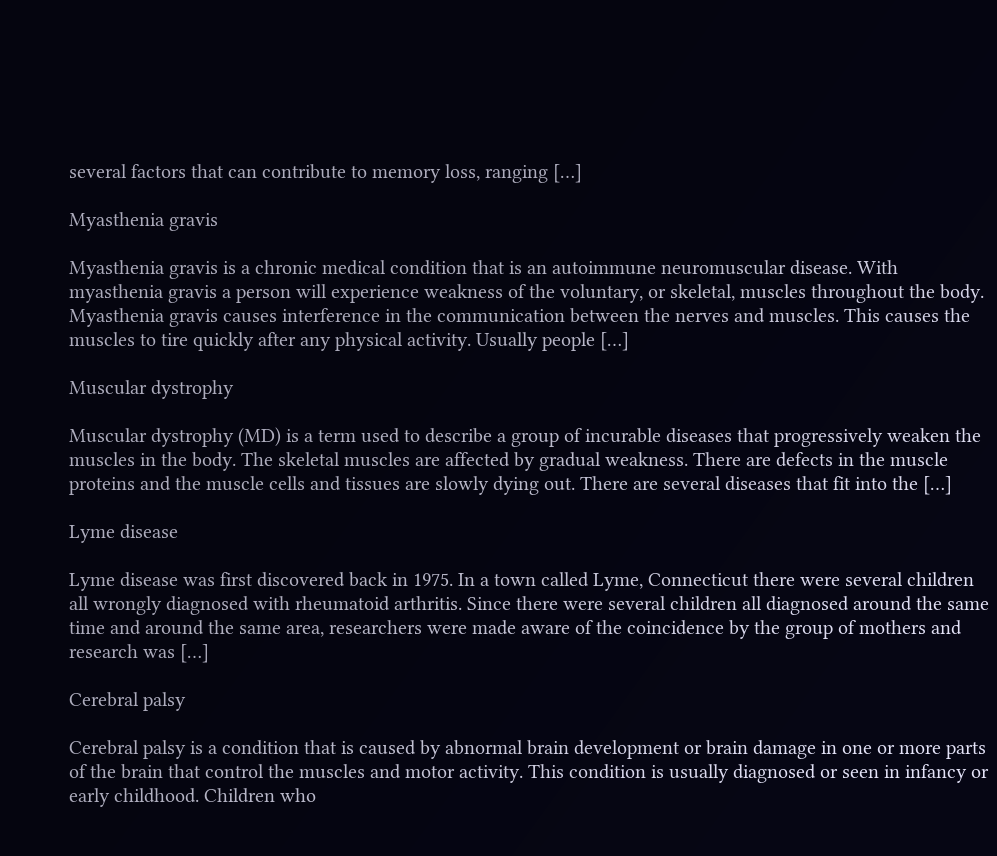several factors that can contribute to memory loss, ranging […]

Myasthenia gravis

Myasthenia gravis is a chronic medical condition that is an autoimmune neuromuscular disease. With myasthenia gravis a person will experience weakness of the voluntary, or skeletal, muscles throughout the body. Myasthenia gravis causes interference in the communication between the nerves and muscles. This causes the muscles to tire quickly after any physical activity. Usually people […]

Muscular dystrophy

Muscular dystrophy (MD) is a term used to describe a group of incurable diseases that progressively weaken the muscles in the body. The skeletal muscles are affected by gradual weakness. There are defects in the muscle proteins and the muscle cells and tissues are slowly dying out. There are several diseases that fit into the […]

Lyme disease

Lyme disease was first discovered back in 1975. In a town called Lyme, Connecticut there were several children all wrongly diagnosed with rheumatoid arthritis. Since there were several children all diagnosed around the same time and around the same area, researchers were made aware of the coincidence by the group of mothers and research was […]

Cerebral palsy

Cerebral palsy is a condition that is caused by abnormal brain development or brain damage in one or more parts of the brain that control the muscles and motor activity. This condition is usually diagnosed or seen in infancy or early childhood. Children who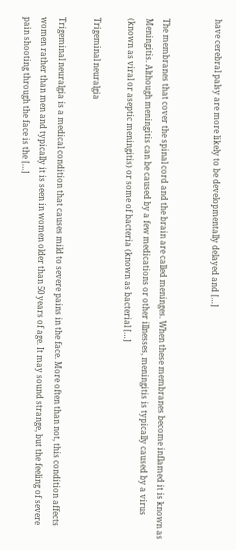have cerebral palsy are more likely to be developmentally delayed and […]


The membranes that cover the spinal cord and the brain are called meninges. When these membranes become inflamed it is known as Meningitis. Although meningitis can be caused by a few medications or other illnesses, meningitis is typically caused by a virus (known as viral or aseptic meningitis) or some of bacteria (known as bacterial […]

Trigeminal neuralgia

Trigeminal neuralgia is a medical condition that causes mild to severe pains in the face. More often than not, this condition affects women rather than men and typically it is seen in women older than 50 years of age. It may sound strange, but the feeling of severe pain shooting through the face is the […]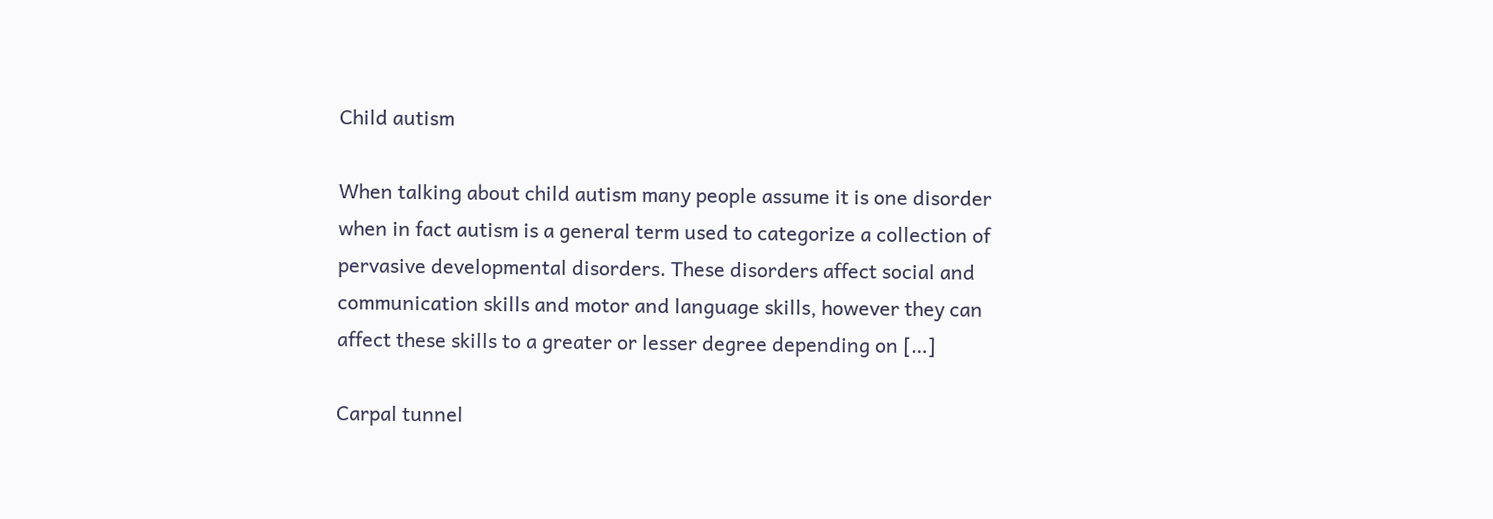Child autism

When talking about child autism many people assume it is one disorder when in fact autism is a general term used to categorize a collection of pervasive developmental disorders. These disorders affect social and communication skills and motor and language skills, however they can affect these skills to a greater or lesser degree depending on […]

Carpal tunnel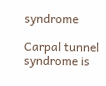syndrome

Carpal tunnel syndrome is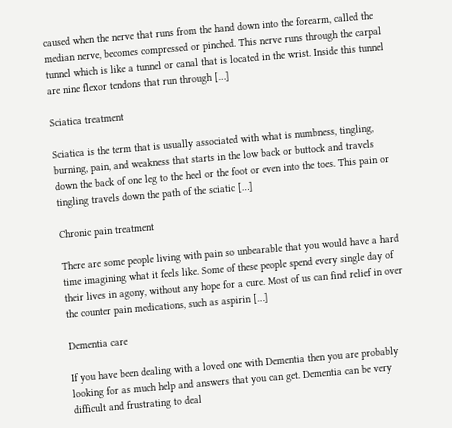caused when the nerve that runs from the hand down into the forearm, called the median nerve, becomes compressed or pinched. This nerve runs through the carpal tunnel which is like a tunnel or canal that is located in the wrist. Inside this tunnel are nine flexor tendons that run through […]

Sciatica treatment

Sciatica is the term that is usually associated with what is numbness, tingling, burning, pain, and weakness that starts in the low back or buttock and travels down the back of one leg to the heel or the foot or even into the toes. This pain or tingling travels down the path of the sciatic […]

Chronic pain treatment

There are some people living with pain so unbearable that you would have a hard time imagining what it feels like. Some of these people spend every single day of their lives in agony, without any hope for a cure. Most of us can find relief in over the counter pain medications, such as aspirin […]

Dementia care

If you have been dealing with a loved one with Dementia then you are probably looking for as much help and answers that you can get. Dementia can be very difficult and frustrating to deal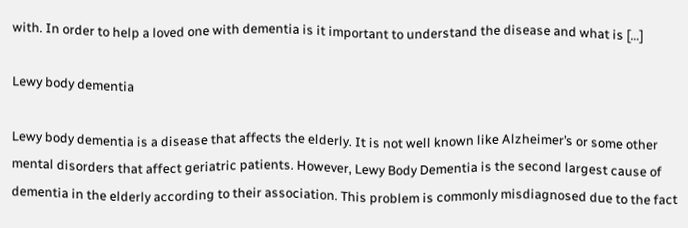with. In order to help a loved one with dementia is it important to understand the disease and what is […]

Lewy body dementia

Lewy body dementia is a disease that affects the elderly. It is not well known like Alzheimer’s or some other mental disorders that affect geriatric patients. However, Lewy Body Dementia is the second largest cause of dementia in the elderly according to their association. This problem is commonly misdiagnosed due to the fact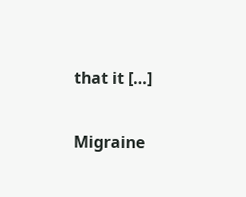that it […]

Migraine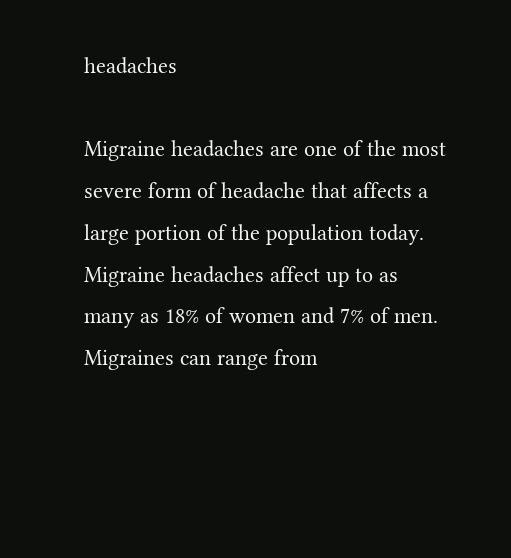headaches

Migraine headaches are one of the most severe form of headache that affects a large portion of the population today. Migraine headaches affect up to as many as 18% of women and 7% of men. Migraines can range from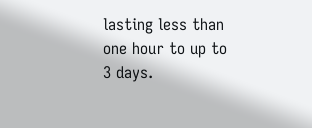lasting less than one hour to up to 3 days.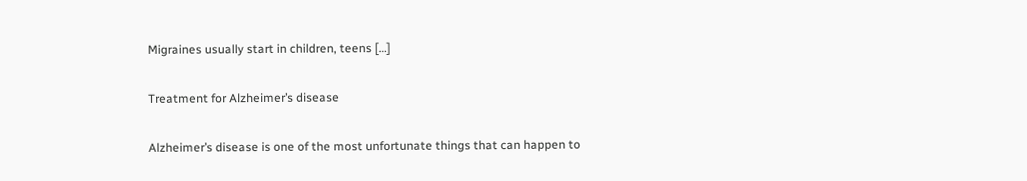Migraines usually start in children, teens […]

Treatment for Alzheimer’s disease

Alzheimer’s disease is one of the most unfortunate things that can happen to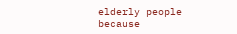elderly people because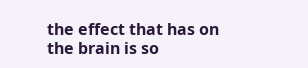the effect that has on the brain is so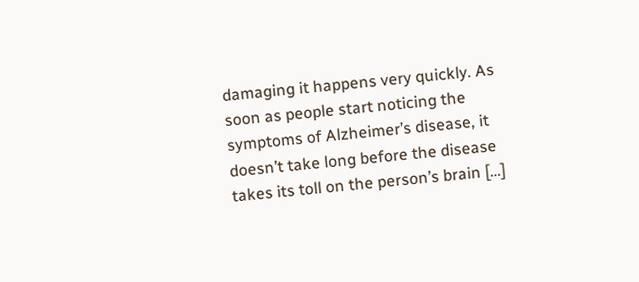damaging it happens very quickly. As soon as people start noticing the symptoms of Alzheimer’s disease, it doesn’t take long before the disease takes its toll on the person’s brain […]